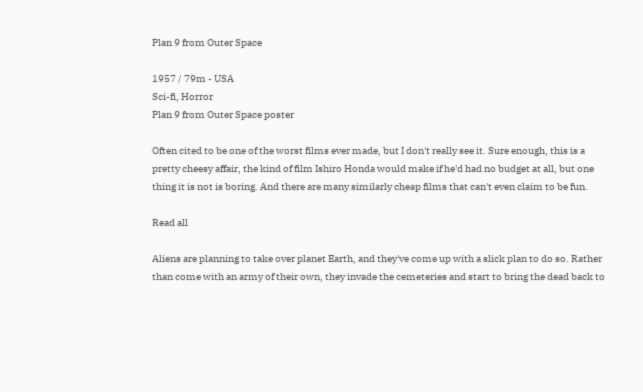Plan 9 from Outer Space

1957 / 79m - USA
Sci-fi, Horror
Plan 9 from Outer Space poster

Often cited to be one of the worst films ever made, but I don't really see it. Sure enough, this is a pretty cheesy affair, the kind of film Ishiro Honda would make if he'd had no budget at all, but one thing it is not is boring. And there are many similarly cheap films that can't even claim to be fun.

Read all

Aliens are planning to take over planet Earth, and they've come up with a slick plan to do so. Rather than come with an army of their own, they invade the cemeteries and start to bring the dead back to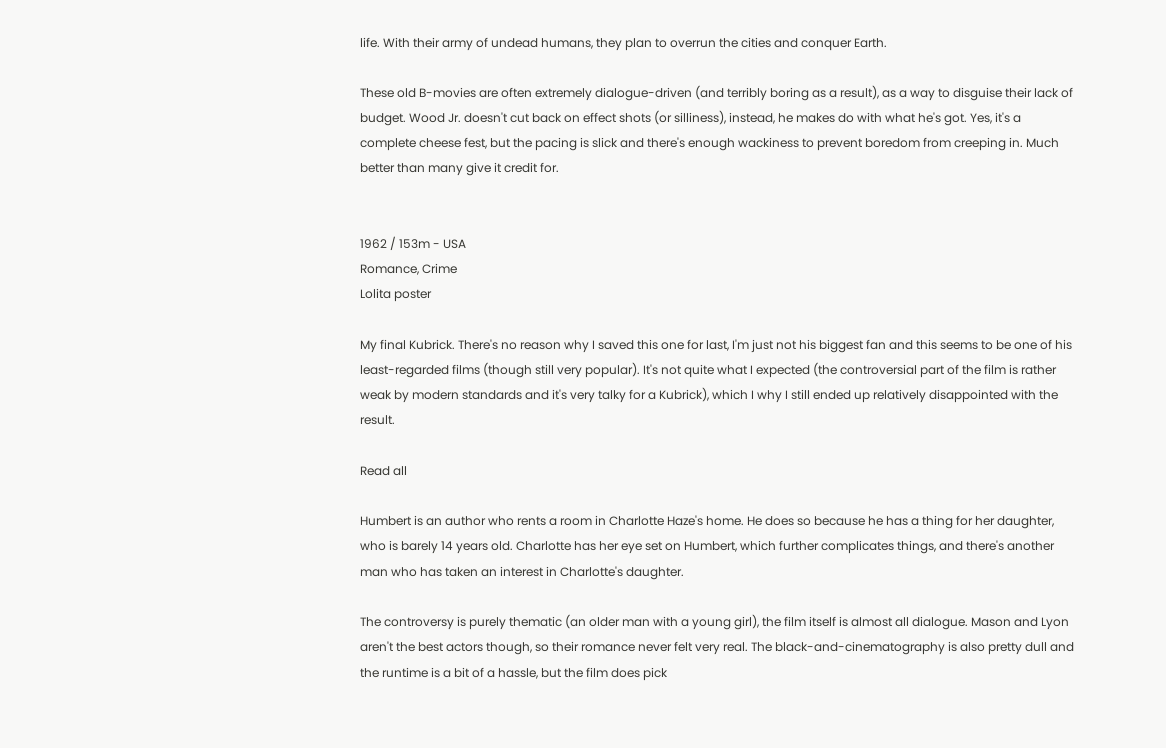life. With their army of undead humans, they plan to overrun the cities and conquer Earth.

These old B-movies are often extremely dialogue-driven (and terribly boring as a result), as a way to disguise their lack of budget. Wood Jr. doesn't cut back on effect shots (or silliness), instead, he makes do with what he's got. Yes, it's a complete cheese fest, but the pacing is slick and there's enough wackiness to prevent boredom from creeping in. Much better than many give it credit for.


1962 / 153m - USA
Romance, Crime
Lolita poster

My final Kubrick. There's no reason why I saved this one for last, I'm just not his biggest fan and this seems to be one of his least-regarded films (though still very popular). It's not quite what I expected (the controversial part of the film is rather weak by modern standards and it's very talky for a Kubrick), which I why I still ended up relatively disappointed with the result.

Read all

Humbert is an author who rents a room in Charlotte Haze's home. He does so because he has a thing for her daughter, who is barely 14 years old. Charlotte has her eye set on Humbert, which further complicates things, and there's another man who has taken an interest in Charlotte's daughter.

The controversy is purely thematic (an older man with a young girl), the film itself is almost all dialogue. Mason and Lyon aren't the best actors though, so their romance never felt very real. The black-and-cinematography is also pretty dull and the runtime is a bit of a hassle, but the film does pick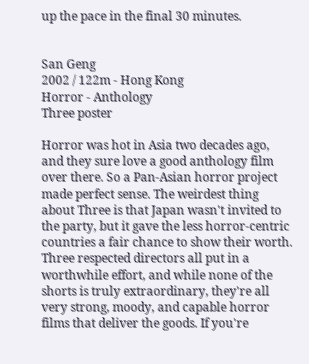up the pace in the final 30 minutes.


San Geng
2002 / 122m - Hong Kong
Horror - Anthology
Three poster

Horror was hot in Asia two decades ago, and they sure love a good anthology film over there. So a Pan-Asian horror project made perfect sense. The weirdest thing about Three is that Japan wasn't invited to the party, but it gave the less horror-centric countries a fair chance to show their worth. Three respected directors all put in a worthwhile effort, and while none of the shorts is truly extraordinary, they're all very strong, moody, and capable horror films that deliver the goods. If you're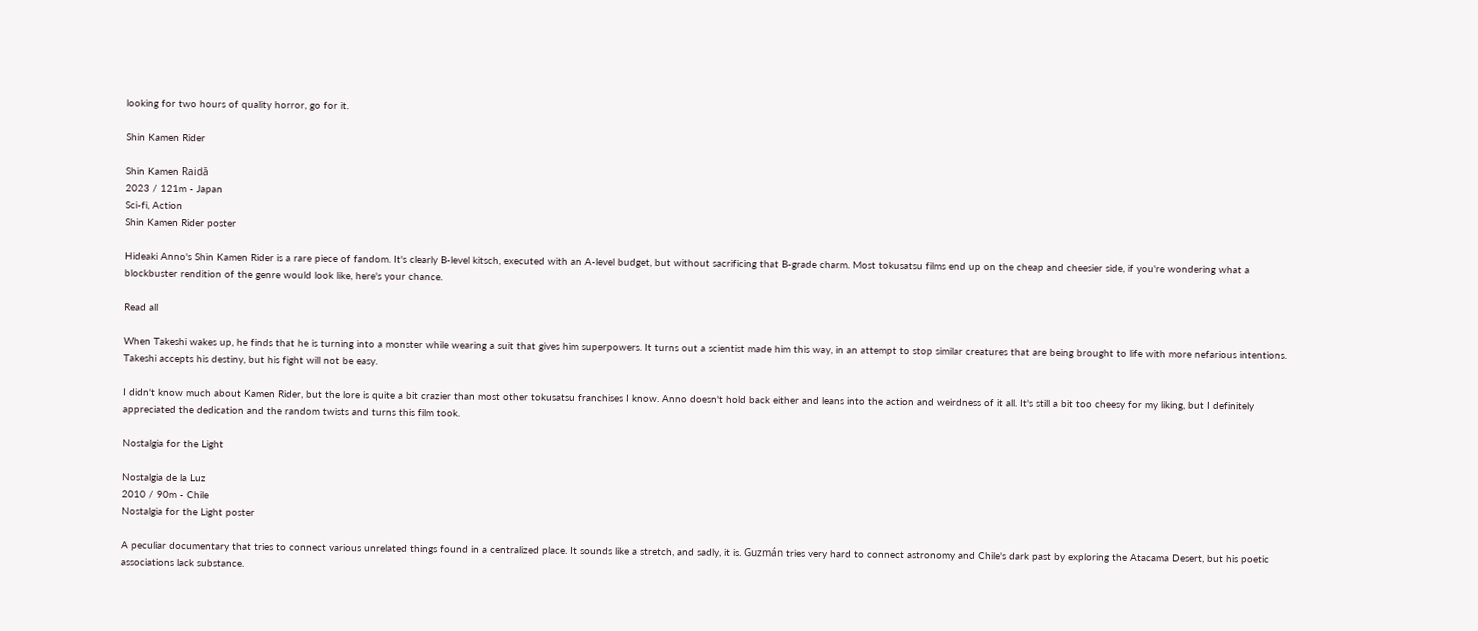looking for two hours of quality horror, go for it.

Shin Kamen Rider

Shin Kamen Raidā
2023 / 121m - Japan
Sci-fi, Action
Shin Kamen Rider poster

Hideaki Anno's Shin Kamen Rider is a rare piece of fandom. It's clearly B-level kitsch, executed with an A-level budget, but without sacrificing that B-grade charm. Most tokusatsu films end up on the cheap and cheesier side, if you're wondering what a blockbuster rendition of the genre would look like, here's your chance.

Read all

When Takeshi wakes up, he finds that he is turning into a monster while wearing a suit that gives him superpowers. It turns out a scientist made him this way, in an attempt to stop similar creatures that are being brought to life with more nefarious intentions. Takeshi accepts his destiny, but his fight will not be easy.

I didn't know much about Kamen Rider, but the lore is quite a bit crazier than most other tokusatsu franchises I know. Anno doesn't hold back either and leans into the action and weirdness of it all. It's still a bit too cheesy for my liking, but I definitely appreciated the dedication and the random twists and turns this film took.

Nostalgia for the Light

Nostalgia de la Luz
2010 / 90m - Chile
Nostalgia for the Light poster

A peculiar documentary that tries to connect various unrelated things found in a centralized place. It sounds like a stretch, and sadly, it is. Guzmán tries very hard to connect astronomy and Chile's dark past by exploring the Atacama Desert, but his poetic associations lack substance.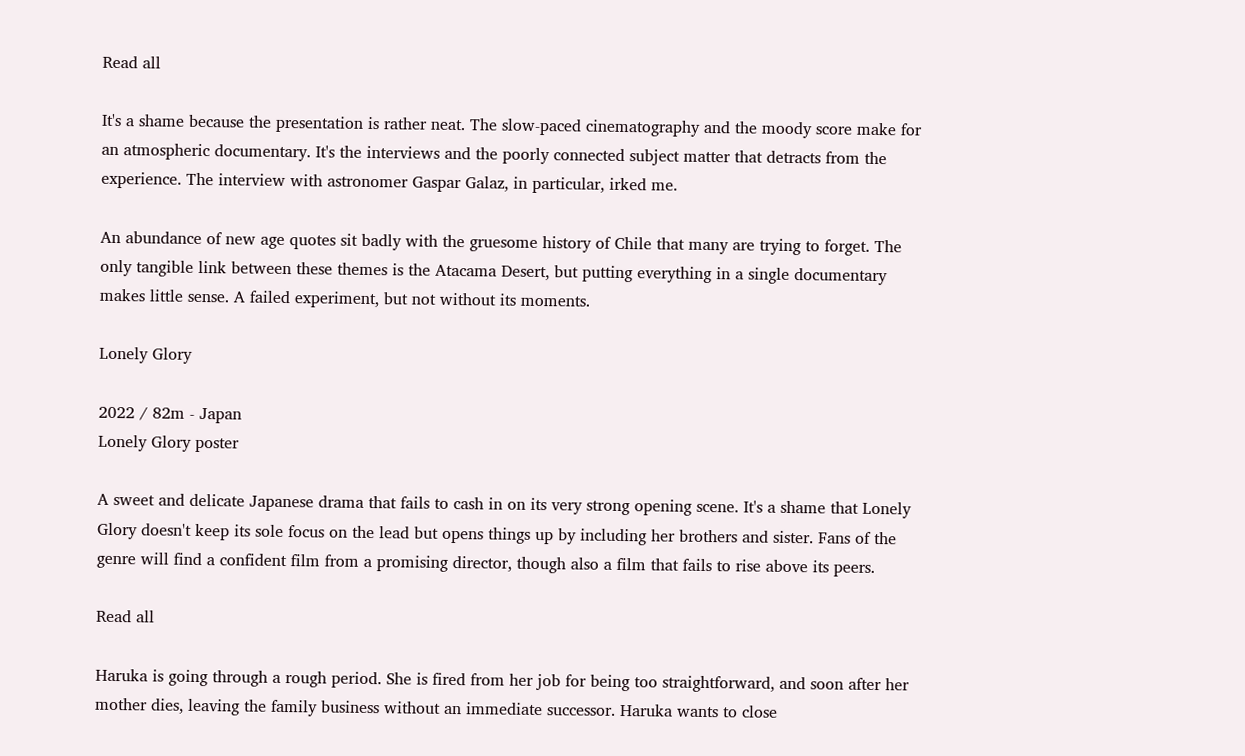Read all

It's a shame because the presentation is rather neat. The slow-paced cinematography and the moody score make for an atmospheric documentary. It's the interviews and the poorly connected subject matter that detracts from the experience. The interview with astronomer Gaspar Galaz, in particular, irked me.

An abundance of new age quotes sit badly with the gruesome history of Chile that many are trying to forget. The only tangible link between these themes is the Atacama Desert, but putting everything in a single documentary makes little sense. A failed experiment, but not without its moments.

Lonely Glory

2022 / 82m - Japan
Lonely Glory poster

A sweet and delicate Japanese drama that fails to cash in on its very strong opening scene. It's a shame that Lonely Glory doesn't keep its sole focus on the lead but opens things up by including her brothers and sister. Fans of the genre will find a confident film from a promising director, though also a film that fails to rise above its peers.

Read all

Haruka is going through a rough period. She is fired from her job for being too straightforward, and soon after her mother dies, leaving the family business without an immediate successor. Haruka wants to close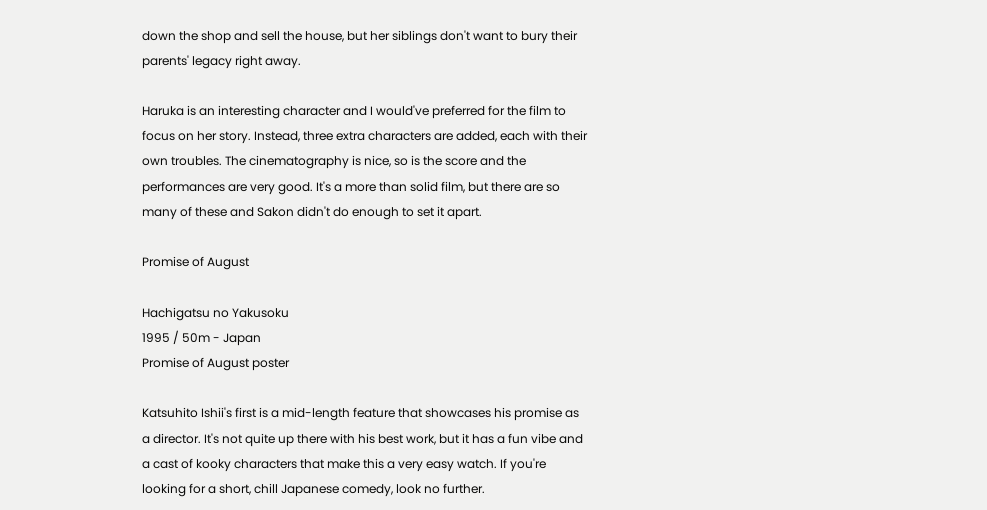down the shop and sell the house, but her siblings don't want to bury their parents' legacy right away.

Haruka is an interesting character and I would've preferred for the film to focus on her story. Instead, three extra characters are added, each with their own troubles. The cinematography is nice, so is the score and the performances are very good. It's a more than solid film, but there are so many of these and Sakon didn't do enough to set it apart.

Promise of August

Hachigatsu no Yakusoku
1995 / 50m - Japan
Promise of August poster

Katsuhito Ishii's first is a mid-length feature that showcases his promise as a director. It's not quite up there with his best work, but it has a fun vibe and a cast of kooky characters that make this a very easy watch. If you're looking for a short, chill Japanese comedy, look no further.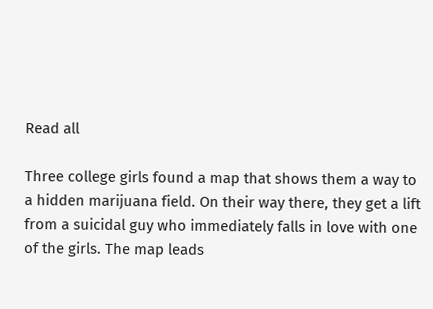Read all

Three college girls found a map that shows them a way to a hidden marijuana field. On their way there, they get a lift from a suicidal guy who immediately falls in love with one of the girls. The map leads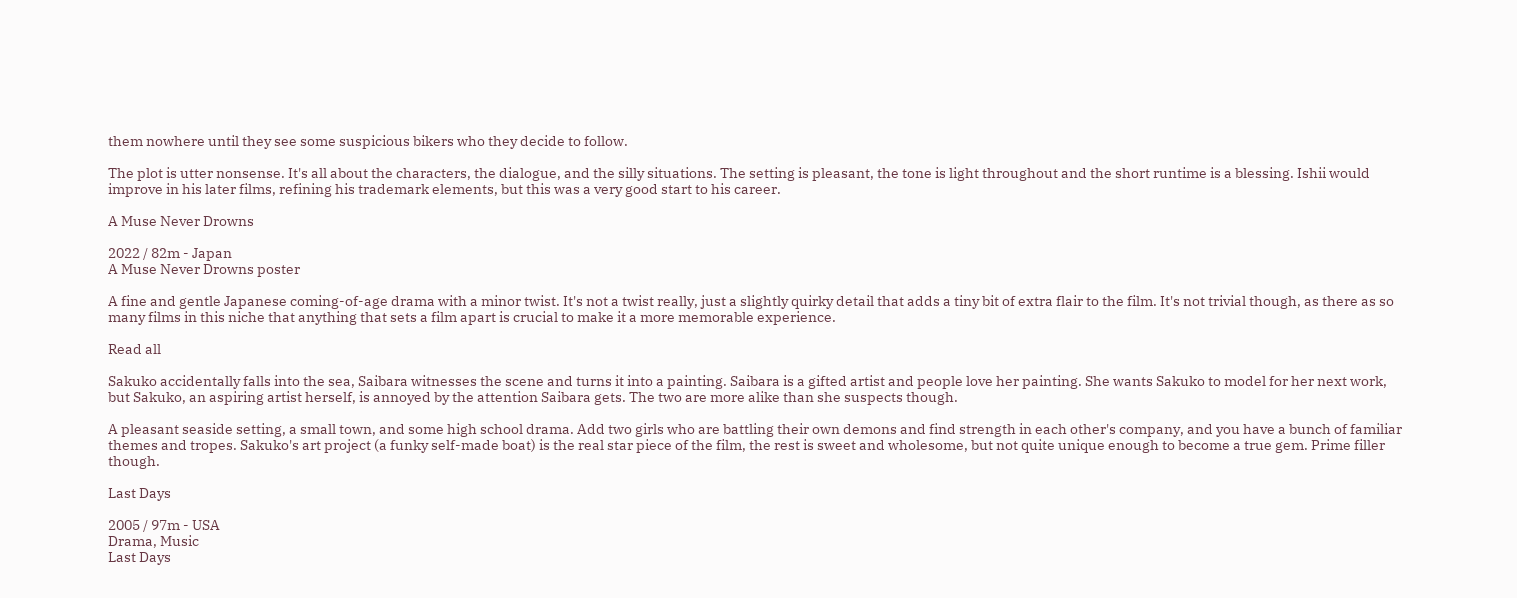them nowhere until they see some suspicious bikers who they decide to follow.

The plot is utter nonsense. It's all about the characters, the dialogue, and the silly situations. The setting is pleasant, the tone is light throughout and the short runtime is a blessing. Ishii would improve in his later films, refining his trademark elements, but this was a very good start to his career.

A Muse Never Drowns

2022 / 82m - Japan
A Muse Never Drowns poster

A fine and gentle Japanese coming-of-age drama with a minor twist. It's not a twist really, just a slightly quirky detail that adds a tiny bit of extra flair to the film. It's not trivial though, as there as so many films in this niche that anything that sets a film apart is crucial to make it a more memorable experience.

Read all

Sakuko accidentally falls into the sea, Saibara witnesses the scene and turns it into a painting. Saibara is a gifted artist and people love her painting. She wants Sakuko to model for her next work, but Sakuko, an aspiring artist herself, is annoyed by the attention Saibara gets. The two are more alike than she suspects though.

A pleasant seaside setting, a small town, and some high school drama. Add two girls who are battling their own demons and find strength in each other's company, and you have a bunch of familiar themes and tropes. Sakuko's art project (a funky self-made boat) is the real star piece of the film, the rest is sweet and wholesome, but not quite unique enough to become a true gem. Prime filler though.

Last Days

2005 / 97m - USA
Drama, Music
Last Days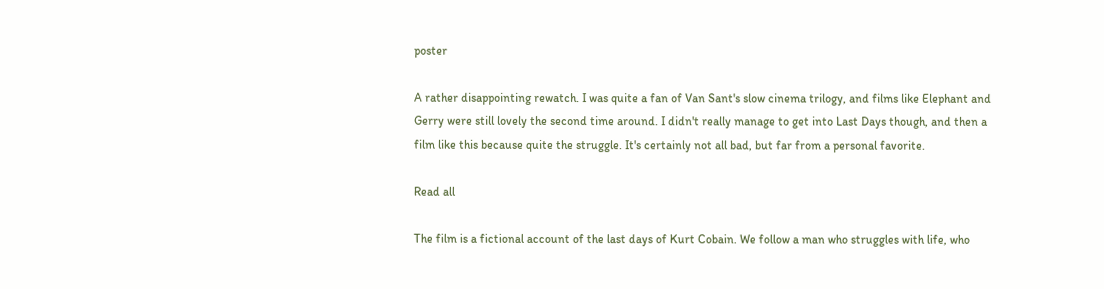poster

A rather disappointing rewatch. I was quite a fan of Van Sant's slow cinema trilogy, and films like Elephant and Gerry were still lovely the second time around. I didn't really manage to get into Last Days though, and then a film like this because quite the struggle. It's certainly not all bad, but far from a personal favorite.

Read all

The film is a fictional account of the last days of Kurt Cobain. We follow a man who struggles with life, who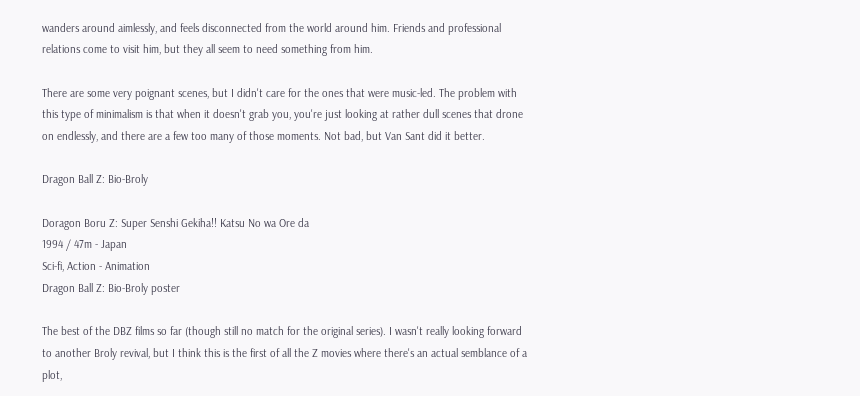wanders around aimlessly, and feels disconnected from the world around him. Friends and professional relations come to visit him, but they all seem to need something from him.

There are some very poignant scenes, but I didn't care for the ones that were music-led. The problem with this type of minimalism is that when it doesn't grab you, you're just looking at rather dull scenes that drone on endlessly, and there are a few too many of those moments. Not bad, but Van Sant did it better.

Dragon Ball Z: Bio-Broly

Doragon Boru Z: Super Senshi Gekiha!! Katsu No wa Ore da
1994 / 47m - Japan
Sci-fi, Action - Animation
Dragon Ball Z: Bio-Broly poster

The best of the DBZ films so far (though still no match for the original series). I wasn't really looking forward to another Broly revival, but I think this is the first of all the Z movies where there's an actual semblance of a plot,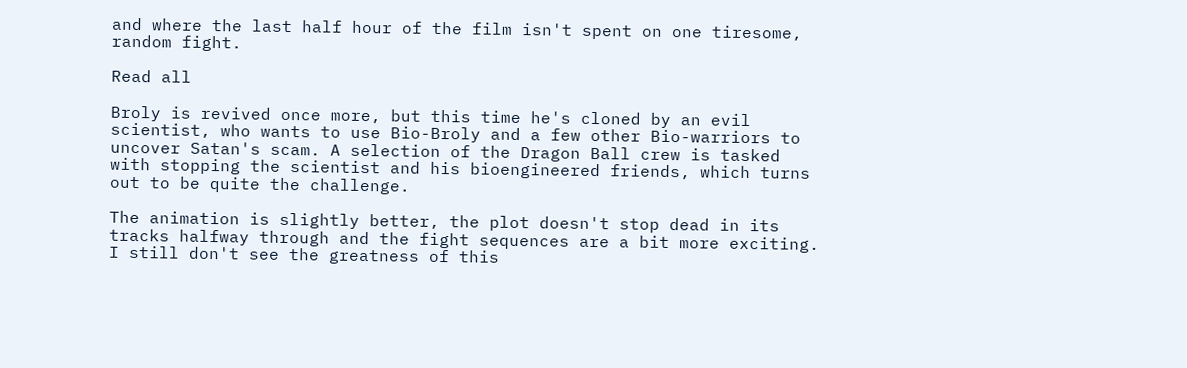and where the last half hour of the film isn't spent on one tiresome, random fight.

Read all

Broly is revived once more, but this time he's cloned by an evil scientist, who wants to use Bio-Broly and a few other Bio-warriors to uncover Satan's scam. A selection of the Dragon Ball crew is tasked with stopping the scientist and his bioengineered friends, which turns out to be quite the challenge.

The animation is slightly better, the plot doesn't stop dead in its tracks halfway through and the fight sequences are a bit more exciting. I still don't see the greatness of this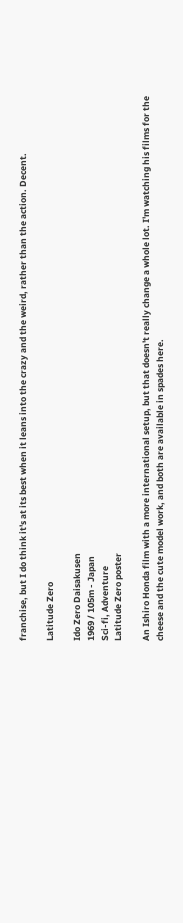franchise, but I do think it's at its best when it leans into the crazy and the weird, rather than the action. Decent.

Latitude Zero

Ido Zero Daisakusen
1969 / 105m - Japan
Sci-fi, Adventure
Latitude Zero poster

An Ishiro Honda film with a more international setup, but that doesn't really change a whole lot. I'm watching his films for the cheese and the cute model work, and both are available in spades here.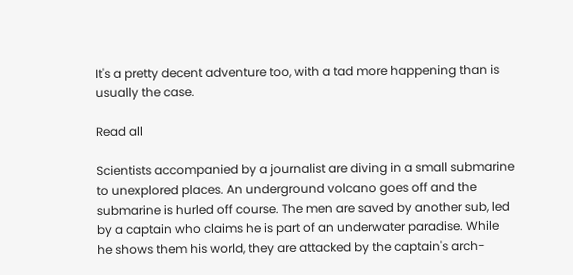It's a pretty decent adventure too, with a tad more happening than is usually the case.

Read all

Scientists accompanied by a journalist are diving in a small submarine to unexplored places. An underground volcano goes off and the submarine is hurled off course. The men are saved by another sub, led by a captain who claims he is part of an underwater paradise. While he shows them his world, they are attacked by the captain's arch-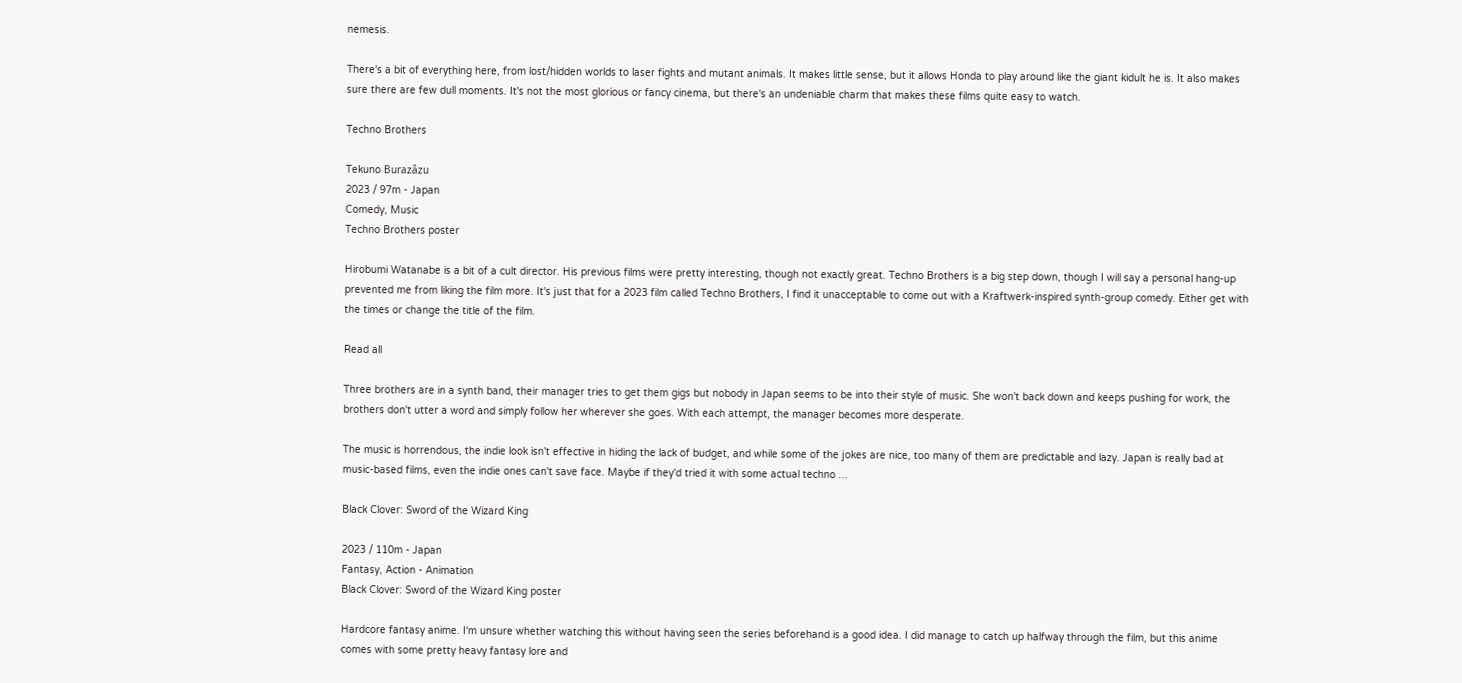nemesis.

There's a bit of everything here, from lost/hidden worlds to laser fights and mutant animals. It makes little sense, but it allows Honda to play around like the giant kidult he is. It also makes sure there are few dull moments. It's not the most glorious or fancy cinema, but there's an undeniable charm that makes these films quite easy to watch.

Techno Brothers

Tekuno Burazâzu
2023 / 97m - Japan
Comedy, Music
Techno Brothers poster

Hirobumi Watanabe is a bit of a cult director. His previous films were pretty interesting, though not exactly great. Techno Brothers is a big step down, though I will say a personal hang-up prevented me from liking the film more. It's just that for a 2023 film called Techno Brothers, I find it unacceptable to come out with a Kraftwerk-inspired synth-group comedy. Either get with the times or change the title of the film.

Read all

Three brothers are in a synth band, their manager tries to get them gigs but nobody in Japan seems to be into their style of music. She won't back down and keeps pushing for work, the brothers don't utter a word and simply follow her wherever she goes. With each attempt, the manager becomes more desperate.

The music is horrendous, the indie look isn't effective in hiding the lack of budget, and while some of the jokes are nice, too many of them are predictable and lazy. Japan is really bad at music-based films, even the indie ones can't save face. Maybe if they'd tried it with some actual techno ...

Black Clover: Sword of the Wizard King

2023 / 110m - Japan
Fantasy, Action - Animation
Black Clover: Sword of the Wizard King poster

Hardcore fantasy anime. I'm unsure whether watching this without having seen the series beforehand is a good idea. I did manage to catch up halfway through the film, but this anime comes with some pretty heavy fantasy lore and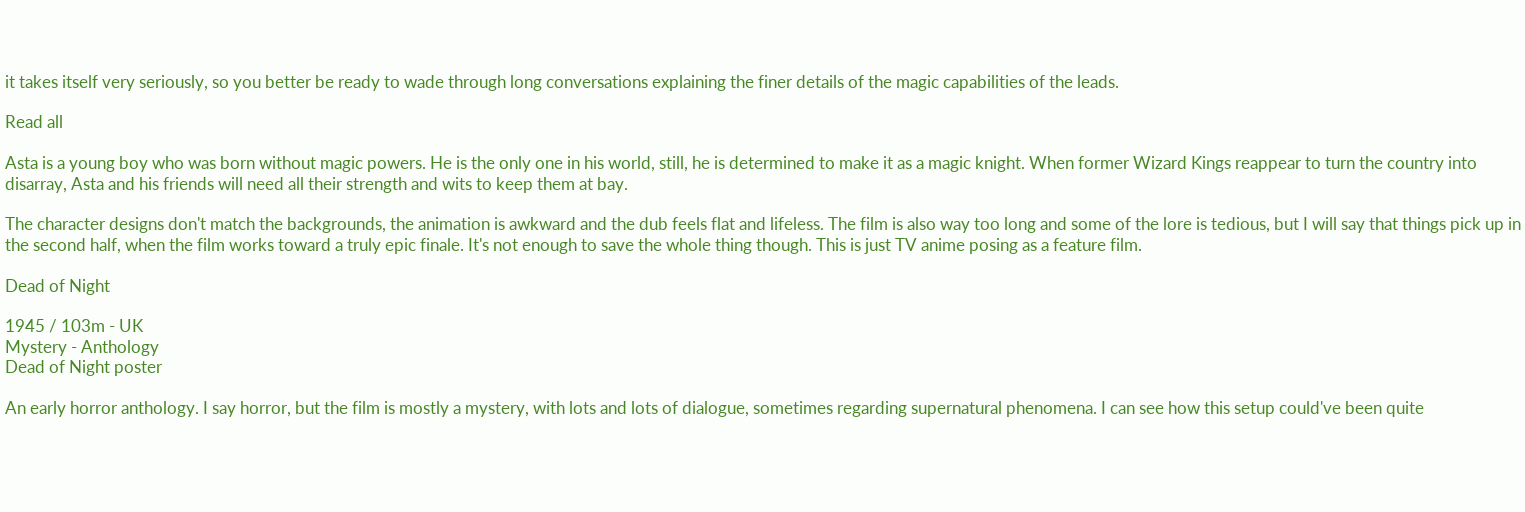it takes itself very seriously, so you better be ready to wade through long conversations explaining the finer details of the magic capabilities of the leads.

Read all

Asta is a young boy who was born without magic powers. He is the only one in his world, still, he is determined to make it as a magic knight. When former Wizard Kings reappear to turn the country into disarray, Asta and his friends will need all their strength and wits to keep them at bay.

The character designs don't match the backgrounds, the animation is awkward and the dub feels flat and lifeless. The film is also way too long and some of the lore is tedious, but I will say that things pick up in the second half, when the film works toward a truly epic finale. It's not enough to save the whole thing though. This is just TV anime posing as a feature film.

Dead of Night

1945 / 103m - UK
Mystery - Anthology
Dead of Night poster

An early horror anthology. I say horror, but the film is mostly a mystery, with lots and lots of dialogue, sometimes regarding supernatural phenomena. I can see how this setup could've been quite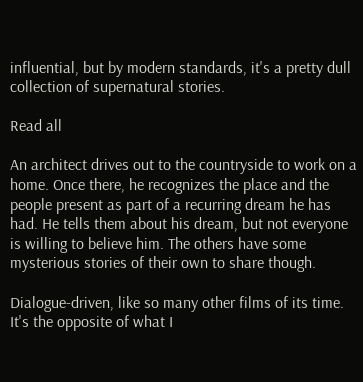influential, but by modern standards, it's a pretty dull collection of supernatural stories.

Read all

An architect drives out to the countryside to work on a home. Once there, he recognizes the place and the people present as part of a recurring dream he has had. He tells them about his dream, but not everyone is willing to believe him. The others have some mysterious stories of their own to share though.

Dialogue-driven, like so many other films of its time. It's the opposite of what I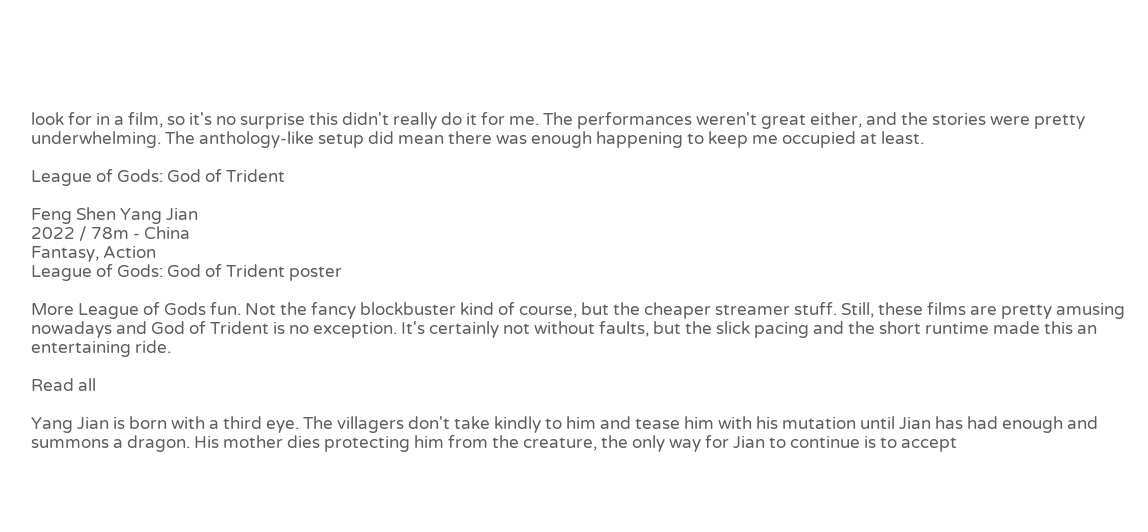look for in a film, so it's no surprise this didn't really do it for me. The performances weren't great either, and the stories were pretty underwhelming. The anthology-like setup did mean there was enough happening to keep me occupied at least.

League of Gods: God of Trident

Feng Shen Yang Jian
2022 / 78m - China
Fantasy, Action
League of Gods: God of Trident poster

More League of Gods fun. Not the fancy blockbuster kind of course, but the cheaper streamer stuff. Still, these films are pretty amusing nowadays and God of Trident is no exception. It's certainly not without faults, but the slick pacing and the short runtime made this an entertaining ride.

Read all

Yang Jian is born with a third eye. The villagers don't take kindly to him and tease him with his mutation until Jian has had enough and summons a dragon. His mother dies protecting him from the creature, the only way for Jian to continue is to accept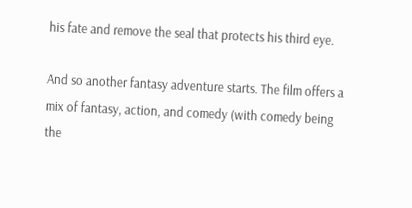his fate and remove the seal that protects his third eye.

And so another fantasy adventure starts. The film offers a mix of fantasy, action, and comedy (with comedy being the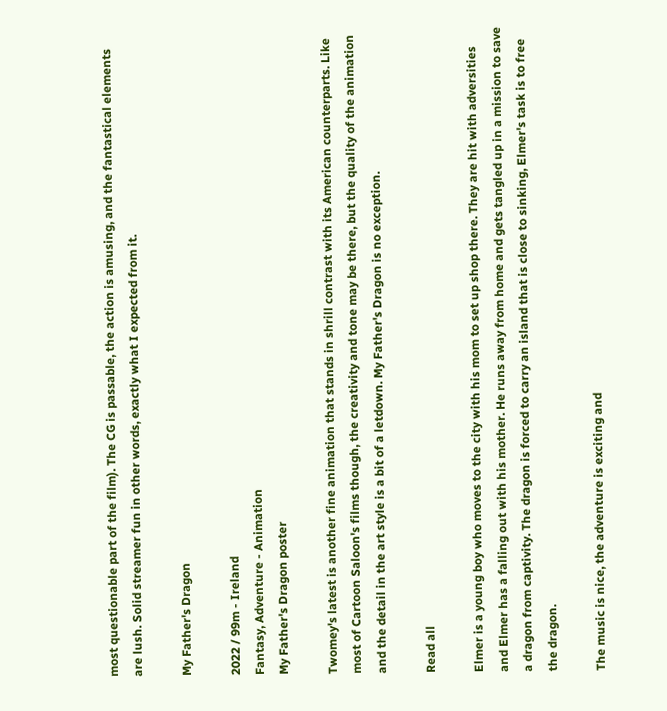most questionable part of the film). The CG is passable, the action is amusing, and the fantastical elements are lush. Solid streamer fun in other words, exactly what I expected from it.

My Father's Dragon

2022 / 99m - Ireland
Fantasy, Adventure - Animation
My Father's Dragon poster

Twomey's latest is another fine animation that stands in shrill contrast with its American counterparts. Like most of Cartoon Saloon's films though, the creativity and tone may be there, but the quality of the animation and the detail in the art style is a bit of a letdown. My Father's Dragon is no exception.

Read all

Elmer is a young boy who moves to the city with his mom to set up shop there. They are hit with adversities and Elmer has a falling out with his mother. He runs away from home and gets tangled up in a mission to save a dragon from captivity. The dragon is forced to carry an island that is close to sinking, Elmer's task is to free the dragon.

The music is nice, the adventure is exciting and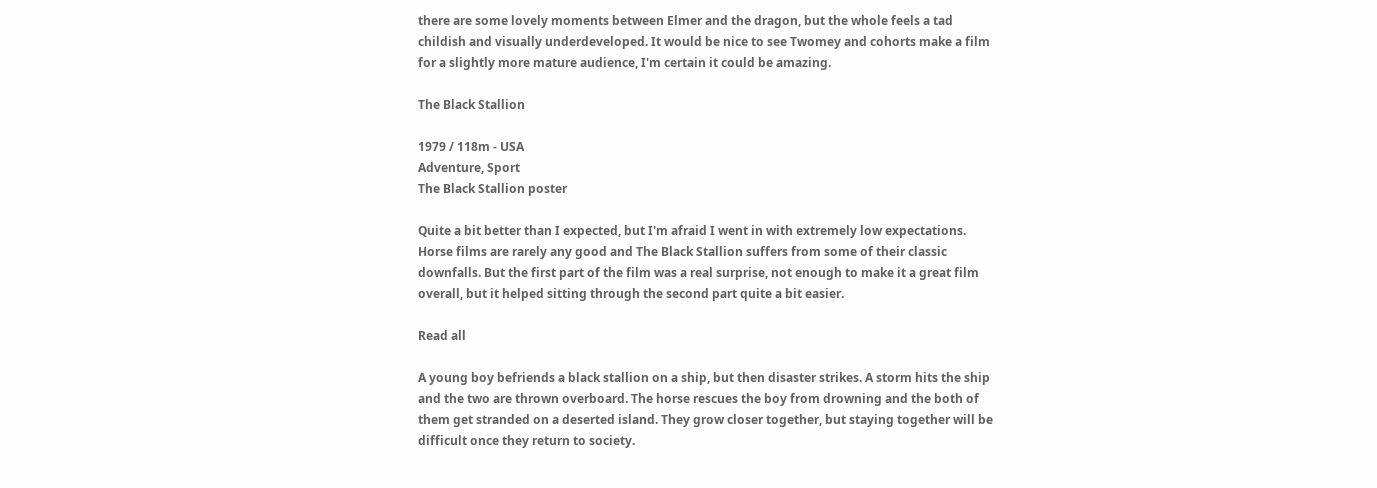there are some lovely moments between Elmer and the dragon, but the whole feels a tad childish and visually underdeveloped. It would be nice to see Twomey and cohorts make a film for a slightly more mature audience, I'm certain it could be amazing.

The Black Stallion

1979 / 118m - USA
Adventure, Sport
The Black Stallion poster

Quite a bit better than I expected, but I'm afraid I went in with extremely low expectations. Horse films are rarely any good and The Black Stallion suffers from some of their classic downfalls. But the first part of the film was a real surprise, not enough to make it a great film overall, but it helped sitting through the second part quite a bit easier.

Read all

A young boy befriends a black stallion on a ship, but then disaster strikes. A storm hits the ship and the two are thrown overboard. The horse rescues the boy from drowning and the both of them get stranded on a deserted island. They grow closer together, but staying together will be difficult once they return to society.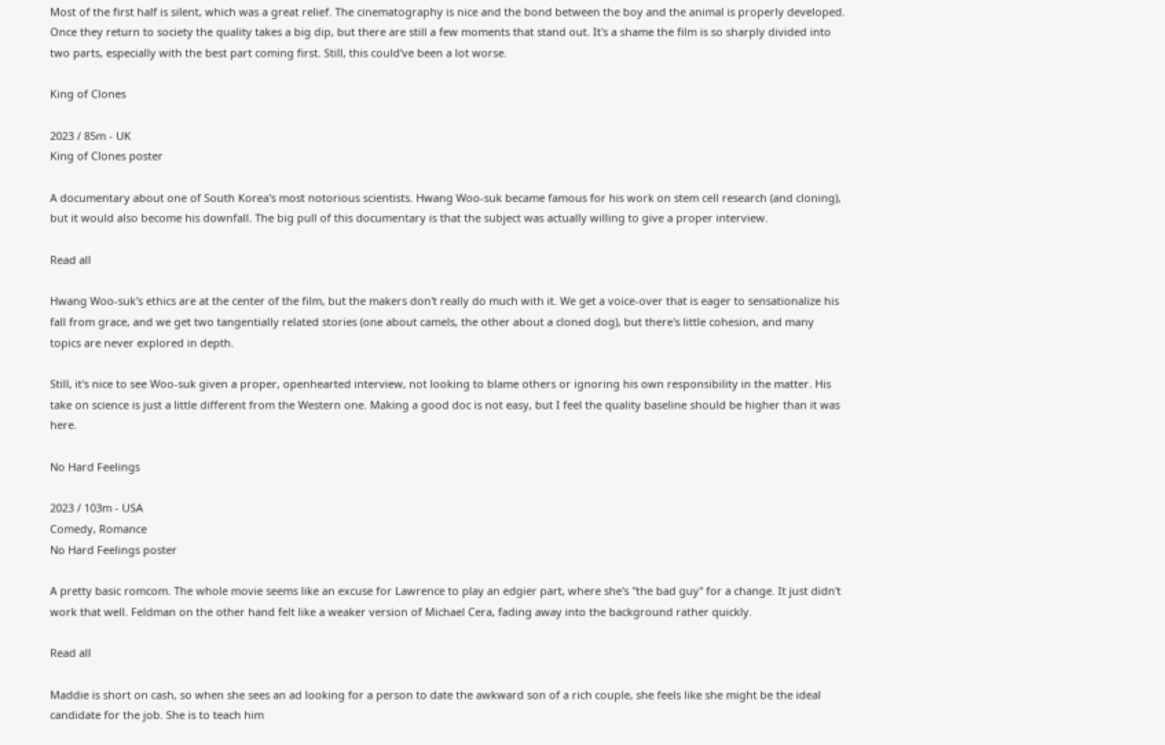Most of the first half is silent, which was a great relief. The cinematography is nice and the bond between the boy and the animal is properly developed. Once they return to society the quality takes a big dip, but there are still a few moments that stand out. It's a shame the film is so sharply divided into two parts, especially with the best part coming first. Still, this could've been a lot worse.

King of Clones

2023 / 85m - UK
King of Clones poster

A documentary about one of South Korea's most notorious scientists. Hwang Woo-suk became famous for his work on stem cell research (and cloning), but it would also become his downfall. The big pull of this documentary is that the subject was actually willing to give a proper interview.

Read all

Hwang Woo-suk's ethics are at the center of the film, but the makers don't really do much with it. We get a voice-over that is eager to sensationalize his fall from grace, and we get two tangentially related stories (one about camels, the other about a cloned dog), but there's little cohesion, and many topics are never explored in depth.

Still, it's nice to see Woo-suk given a proper, openhearted interview, not looking to blame others or ignoring his own responsibility in the matter. His take on science is just a little different from the Western one. Making a good doc is not easy, but I feel the quality baseline should be higher than it was here.

No Hard Feelings

2023 / 103m - USA
Comedy, Romance
No Hard Feelings poster

A pretty basic romcom. The whole movie seems like an excuse for Lawrence to play an edgier part, where she's "the bad guy" for a change. It just didn't work that well. Feldman on the other hand felt like a weaker version of Michael Cera, fading away into the background rather quickly.

Read all

Maddie is short on cash, so when she sees an ad looking for a person to date the awkward son of a rich couple, she feels like she might be the ideal candidate for the job. She is to teach him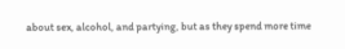about sex, alcohol, and partying, but as they spend more time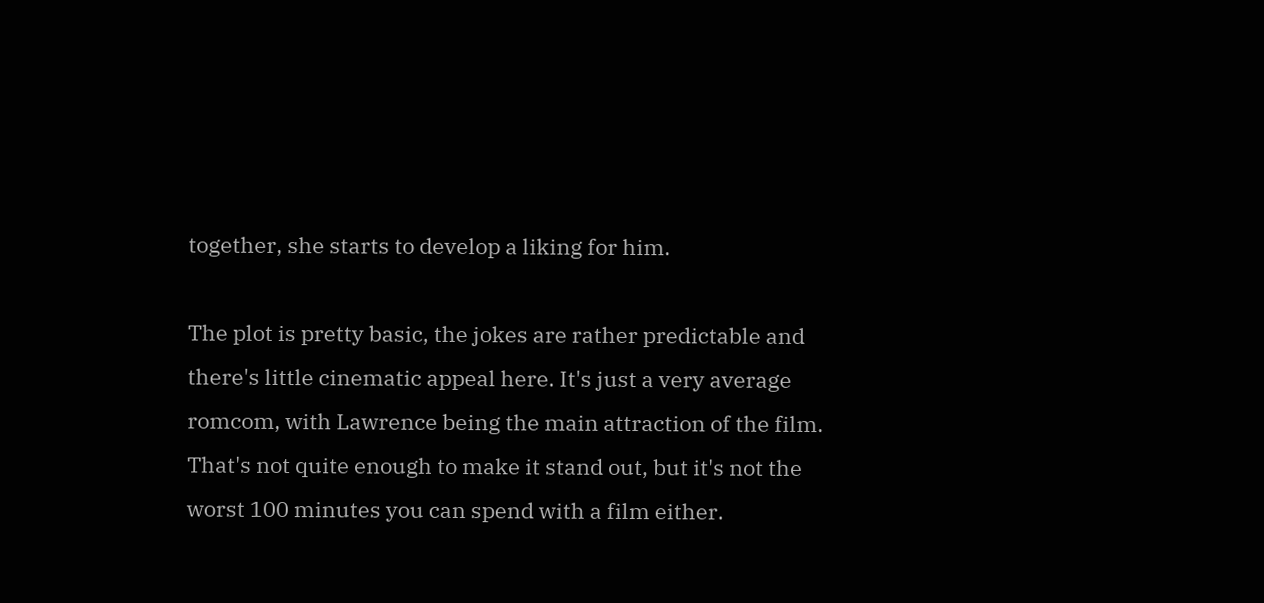together, she starts to develop a liking for him.

The plot is pretty basic, the jokes are rather predictable and there's little cinematic appeal here. It's just a very average romcom, with Lawrence being the main attraction of the film. That's not quite enough to make it stand out, but it's not the worst 100 minutes you can spend with a film either.